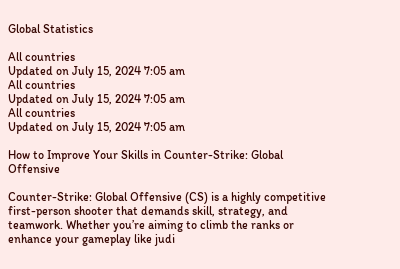Global Statistics

All countries
Updated on July 15, 2024 7:05 am
All countries
Updated on July 15, 2024 7:05 am
All countries
Updated on July 15, 2024 7:05 am

How to Improve Your Skills in Counter-Strike: Global Offensive

Counter-Strike: Global Offensive (CS) is a highly competitive first-person shooter that demands skill, strategy, and teamwork. Whether you’re aiming to climb the ranks or enhance your gameplay like judi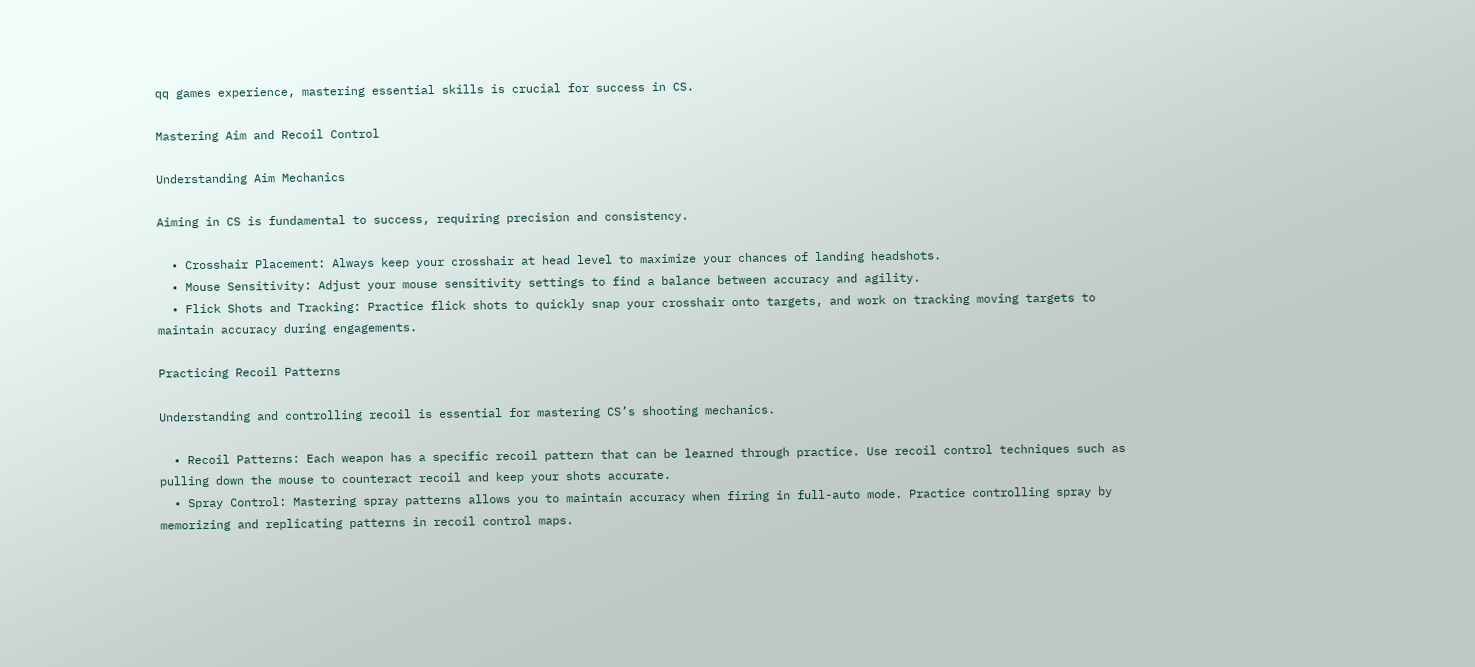qq games experience, mastering essential skills is crucial for success in CS.

Mastering Aim and Recoil Control

Understanding Aim Mechanics

Aiming in CS is fundamental to success, requiring precision and consistency.

  • Crosshair Placement: Always keep your crosshair at head level to maximize your chances of landing headshots.
  • Mouse Sensitivity: Adjust your mouse sensitivity settings to find a balance between accuracy and agility.
  • Flick Shots and Tracking: Practice flick shots to quickly snap your crosshair onto targets, and work on tracking moving targets to maintain accuracy during engagements.

Practicing Recoil Patterns

Understanding and controlling recoil is essential for mastering CS’s shooting mechanics.

  • Recoil Patterns: Each weapon has a specific recoil pattern that can be learned through practice. Use recoil control techniques such as pulling down the mouse to counteract recoil and keep your shots accurate.
  • Spray Control: Mastering spray patterns allows you to maintain accuracy when firing in full-auto mode. Practice controlling spray by memorizing and replicating patterns in recoil control maps.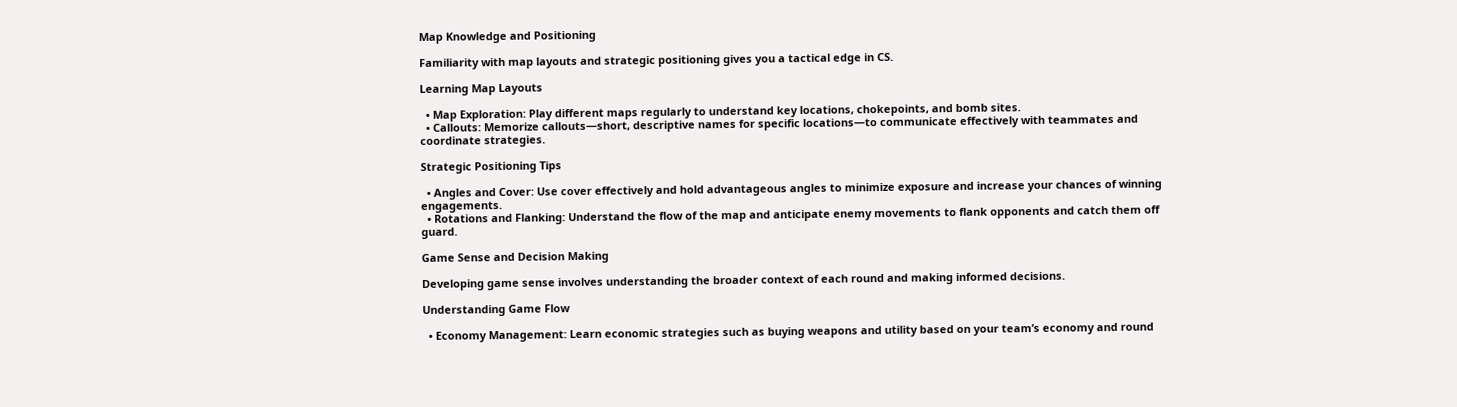Map Knowledge and Positioning

Familiarity with map layouts and strategic positioning gives you a tactical edge in CS.

Learning Map Layouts

  • Map Exploration: Play different maps regularly to understand key locations, chokepoints, and bomb sites.
  • Callouts: Memorize callouts—short, descriptive names for specific locations—to communicate effectively with teammates and coordinate strategies.

Strategic Positioning Tips

  • Angles and Cover: Use cover effectively and hold advantageous angles to minimize exposure and increase your chances of winning engagements.
  • Rotations and Flanking: Understand the flow of the map and anticipate enemy movements to flank opponents and catch them off guard.

Game Sense and Decision Making

Developing game sense involves understanding the broader context of each round and making informed decisions.

Understanding Game Flow

  • Economy Management: Learn economic strategies such as buying weapons and utility based on your team’s economy and round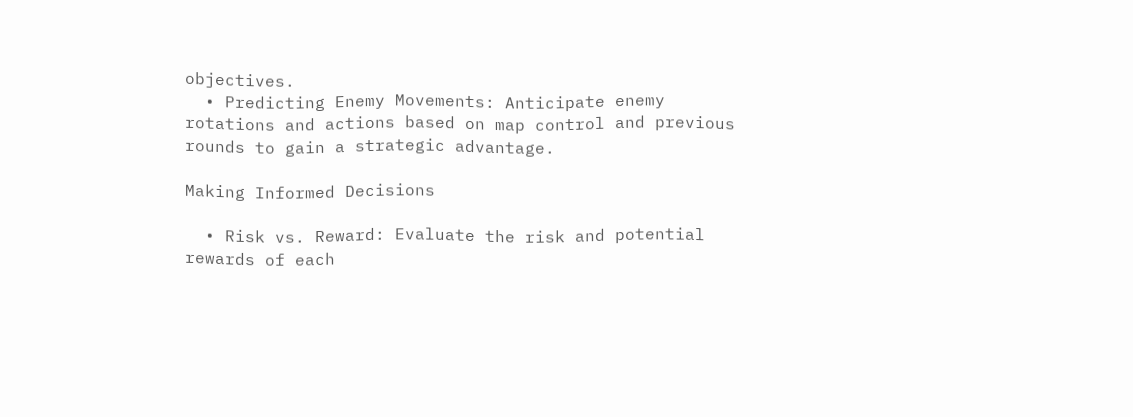objectives.
  • Predicting Enemy Movements: Anticipate enemy rotations and actions based on map control and previous rounds to gain a strategic advantage.

Making Informed Decisions

  • Risk vs. Reward: Evaluate the risk and potential rewards of each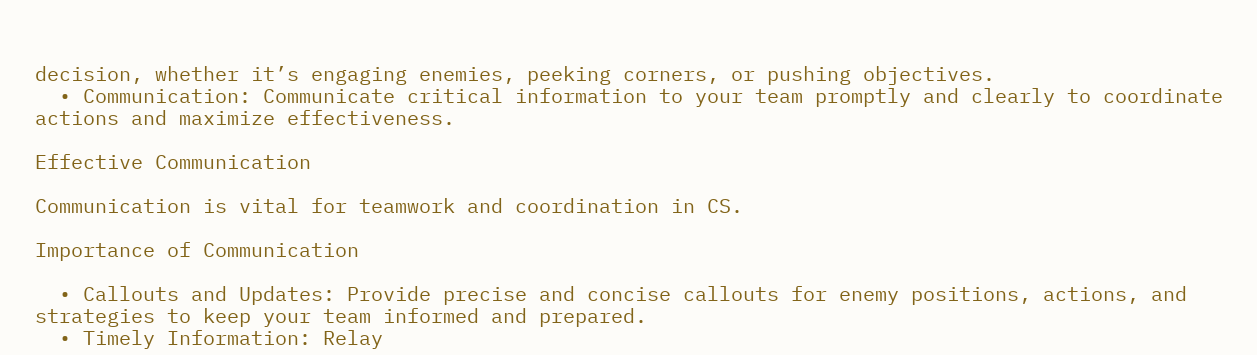decision, whether it’s engaging enemies, peeking corners, or pushing objectives.
  • Communication: Communicate critical information to your team promptly and clearly to coordinate actions and maximize effectiveness.

Effective Communication

Communication is vital for teamwork and coordination in CS.

Importance of Communication

  • Callouts and Updates: Provide precise and concise callouts for enemy positions, actions, and strategies to keep your team informed and prepared.
  • Timely Information: Relay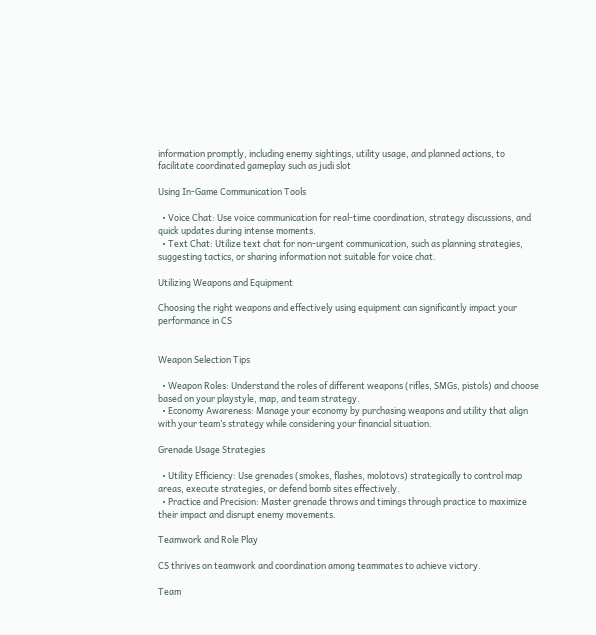information promptly, including enemy sightings, utility usage, and planned actions, to facilitate coordinated gameplay such as judi slot

Using In-Game Communication Tools

  • Voice Chat: Use voice communication for real-time coordination, strategy discussions, and quick updates during intense moments.
  • Text Chat: Utilize text chat for non-urgent communication, such as planning strategies, suggesting tactics, or sharing information not suitable for voice chat.

Utilizing Weapons and Equipment

Choosing the right weapons and effectively using equipment can significantly impact your performance in CS


Weapon Selection Tips

  • Weapon Roles: Understand the roles of different weapons (rifles, SMGs, pistols) and choose based on your playstyle, map, and team strategy.
  • Economy Awareness: Manage your economy by purchasing weapons and utility that align with your team’s strategy while considering your financial situation.

Grenade Usage Strategies

  • Utility Efficiency: Use grenades (smokes, flashes, molotovs) strategically to control map areas, execute strategies, or defend bomb sites effectively.
  • Practice and Precision: Master grenade throws and timings through practice to maximize their impact and disrupt enemy movements.

Teamwork and Role Play

CS thrives on teamwork and coordination among teammates to achieve victory.

Team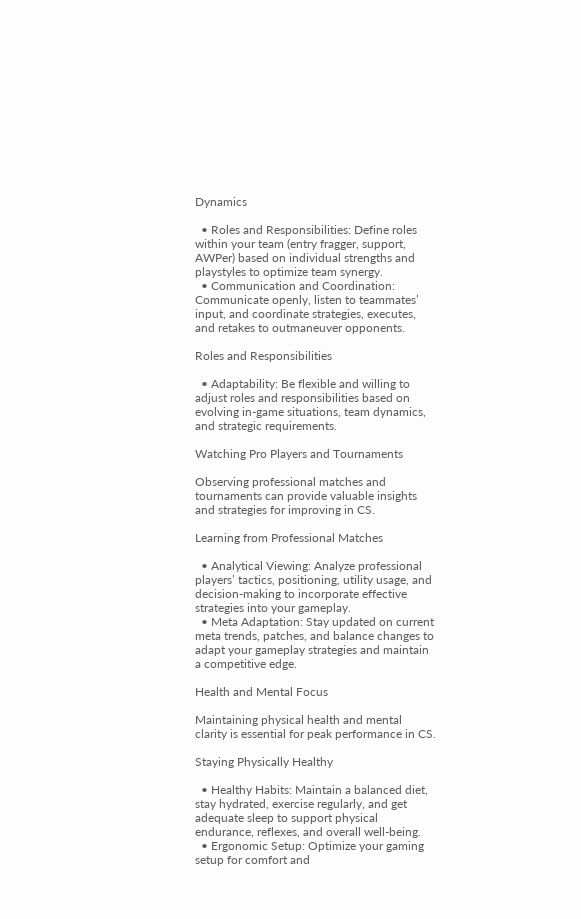Dynamics

  • Roles and Responsibilities: Define roles within your team (entry fragger, support, AWPer) based on individual strengths and playstyles to optimize team synergy.
  • Communication and Coordination: Communicate openly, listen to teammates’ input, and coordinate strategies, executes, and retakes to outmaneuver opponents.

Roles and Responsibilities

  • Adaptability: Be flexible and willing to adjust roles and responsibilities based on evolving in-game situations, team dynamics, and strategic requirements.

Watching Pro Players and Tournaments

Observing professional matches and tournaments can provide valuable insights and strategies for improving in CS.

Learning from Professional Matches

  • Analytical Viewing: Analyze professional players’ tactics, positioning, utility usage, and decision-making to incorporate effective strategies into your gameplay.
  • Meta Adaptation: Stay updated on current meta trends, patches, and balance changes to adapt your gameplay strategies and maintain a competitive edge.

Health and Mental Focus

Maintaining physical health and mental clarity is essential for peak performance in CS.

Staying Physically Healthy

  • Healthy Habits: Maintain a balanced diet, stay hydrated, exercise regularly, and get adequate sleep to support physical endurance, reflexes, and overall well-being.
  • Ergonomic Setup: Optimize your gaming setup for comfort and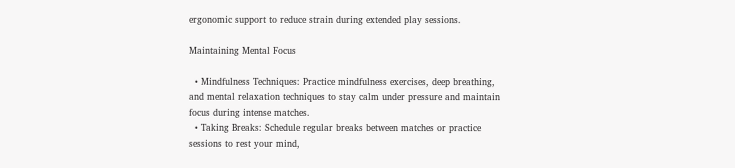ergonomic support to reduce strain during extended play sessions.

Maintaining Mental Focus

  • Mindfulness Techniques: Practice mindfulness exercises, deep breathing, and mental relaxation techniques to stay calm under pressure and maintain focus during intense matches.
  • Taking Breaks: Schedule regular breaks between matches or practice sessions to rest your mind,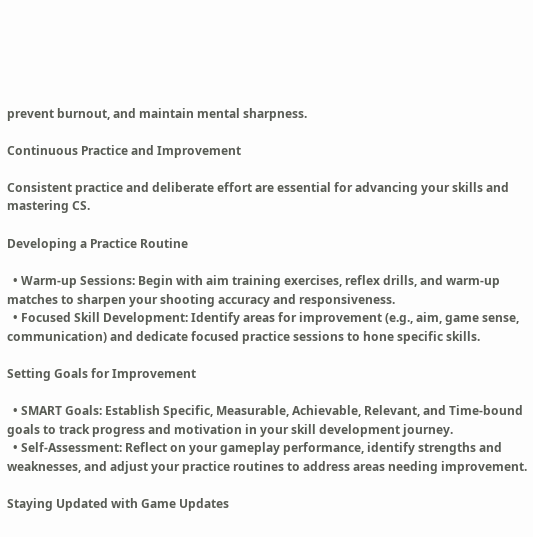prevent burnout, and maintain mental sharpness.

Continuous Practice and Improvement

Consistent practice and deliberate effort are essential for advancing your skills and mastering CS.

Developing a Practice Routine

  • Warm-up Sessions: Begin with aim training exercises, reflex drills, and warm-up matches to sharpen your shooting accuracy and responsiveness.
  • Focused Skill Development: Identify areas for improvement (e.g., aim, game sense, communication) and dedicate focused practice sessions to hone specific skills.

Setting Goals for Improvement

  • SMART Goals: Establish Specific, Measurable, Achievable, Relevant, and Time-bound goals to track progress and motivation in your skill development journey.
  • Self-Assessment: Reflect on your gameplay performance, identify strengths and weaknesses, and adjust your practice routines to address areas needing improvement.

Staying Updated with Game Updates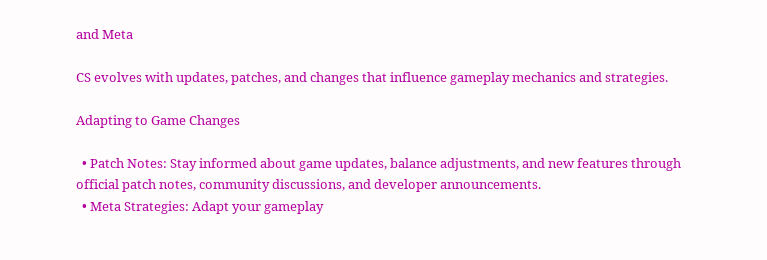and Meta

CS evolves with updates, patches, and changes that influence gameplay mechanics and strategies.

Adapting to Game Changes

  • Patch Notes: Stay informed about game updates, balance adjustments, and new features through official patch notes, community discussions, and developer announcements.
  • Meta Strategies: Adapt your gameplay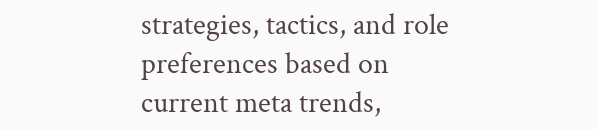strategies, tactics, and role preferences based on current meta trends,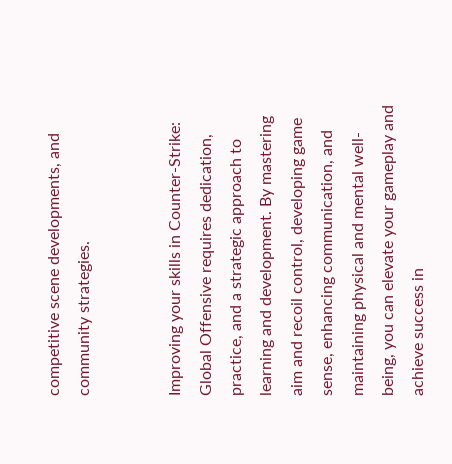competitive scene developments, and community strategies.


Improving your skills in Counter-Strike: Global Offensive requires dedication, practice, and a strategic approach to learning and development. By mastering aim and recoil control, developing game sense, enhancing communication, and maintaining physical and mental well-being, you can elevate your gameplay and achieve success in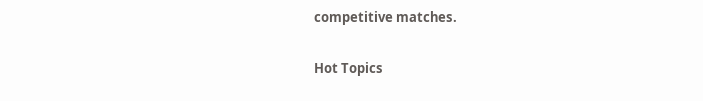competitive matches.


Hot Topics